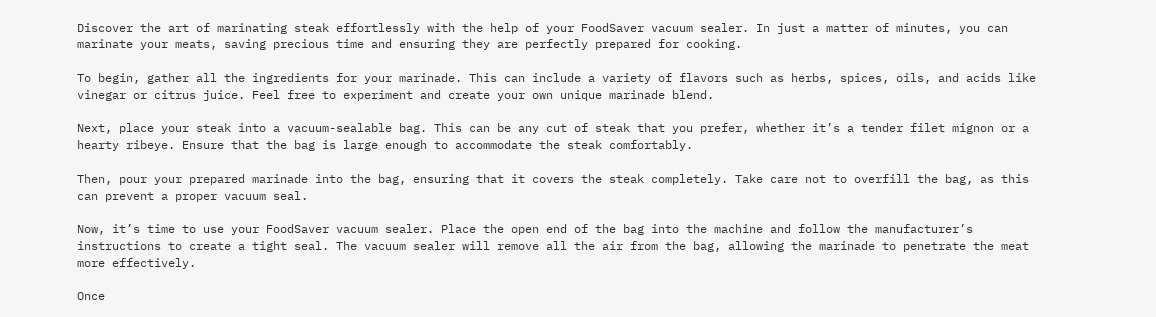Discover the art of marinating steak effortlessly with the help of your FoodSaver vacuum sealer. In just a matter of minutes, you can marinate your meats, saving precious time and ensuring they are perfectly prepared for cooking.

To begin, gather all the ingredients for your marinade. This can include a variety of flavors such as herbs, spices, oils, and acids like vinegar or citrus juice. Feel free to experiment and create your own unique marinade blend.

Next, place your steak into a vacuum-sealable bag. This can be any cut of steak that you prefer, whether it’s a tender filet mignon or a hearty ribeye. Ensure that the bag is large enough to accommodate the steak comfortably.

Then, pour your prepared marinade into the bag, ensuring that it covers the steak completely. Take care not to overfill the bag, as this can prevent a proper vacuum seal.

Now, it’s time to use your FoodSaver vacuum sealer. Place the open end of the bag into the machine and follow the manufacturer’s instructions to create a tight seal. The vacuum sealer will remove all the air from the bag, allowing the marinade to penetrate the meat more effectively.

Once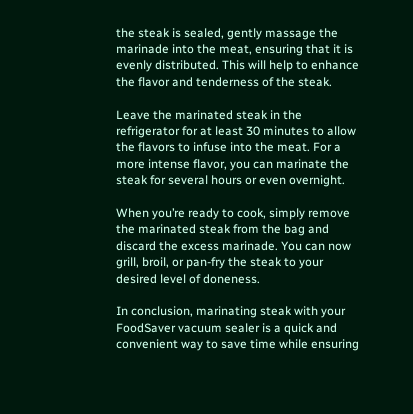the steak is sealed, gently massage the marinade into the meat, ensuring that it is evenly distributed. This will help to enhance the flavor and tenderness of the steak.

Leave the marinated steak in the refrigerator for at least 30 minutes to allow the flavors to infuse into the meat. For a more intense flavor, you can marinate the steak for several hours or even overnight.

When you’re ready to cook, simply remove the marinated steak from the bag and discard the excess marinade. You can now grill, broil, or pan-fry the steak to your desired level of doneness.

In conclusion, marinating steak with your FoodSaver vacuum sealer is a quick and convenient way to save time while ensuring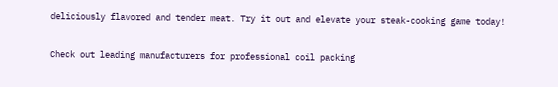deliciously flavored and tender meat. Try it out and elevate your steak-cooking game today!

Check out leading manufacturers for professional coil packing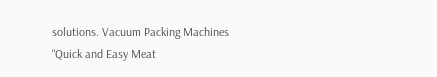solutions. Vacuum Packing Machines
“Quick and Easy Meat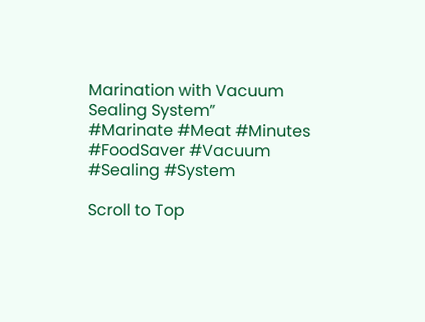Marination with Vacuum Sealing System”
#Marinate #Meat #Minutes #FoodSaver #Vacuum #Sealing #System

Scroll to Top